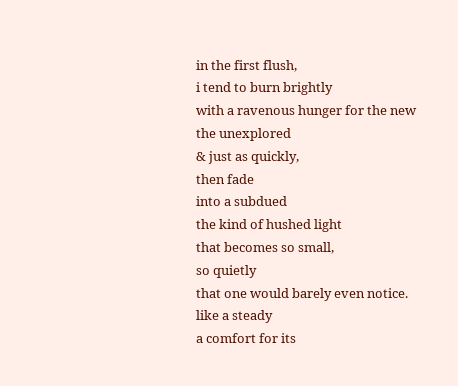in the first flush,
i tend to burn brightly
with a ravenous hunger for the new
the unexplored
& just as quickly,
then fade
into a subdued
the kind of hushed light
that becomes so small,
so quietly
that one would barely even notice.
like a steady
a comfort for its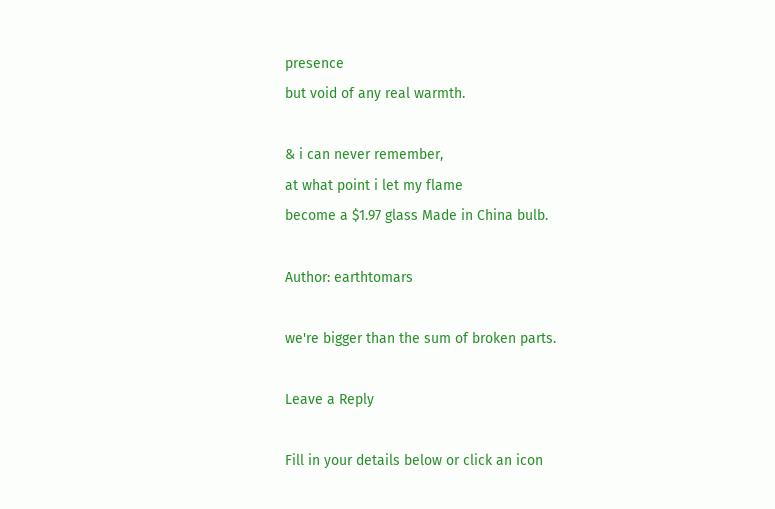presence
but void of any real warmth.

& i can never remember,
at what point i let my flame
become a $1.97 glass Made in China bulb.

Author: earthtomars

we're bigger than the sum of broken parts.

Leave a Reply

Fill in your details below or click an icon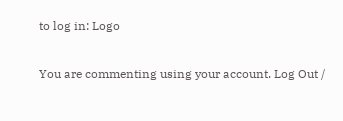to log in: Logo

You are commenting using your account. Log Out /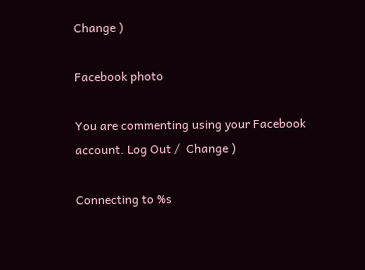Change )

Facebook photo

You are commenting using your Facebook account. Log Out /  Change )

Connecting to %s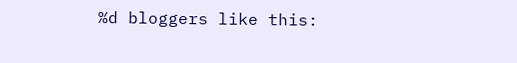%d bloggers like this: